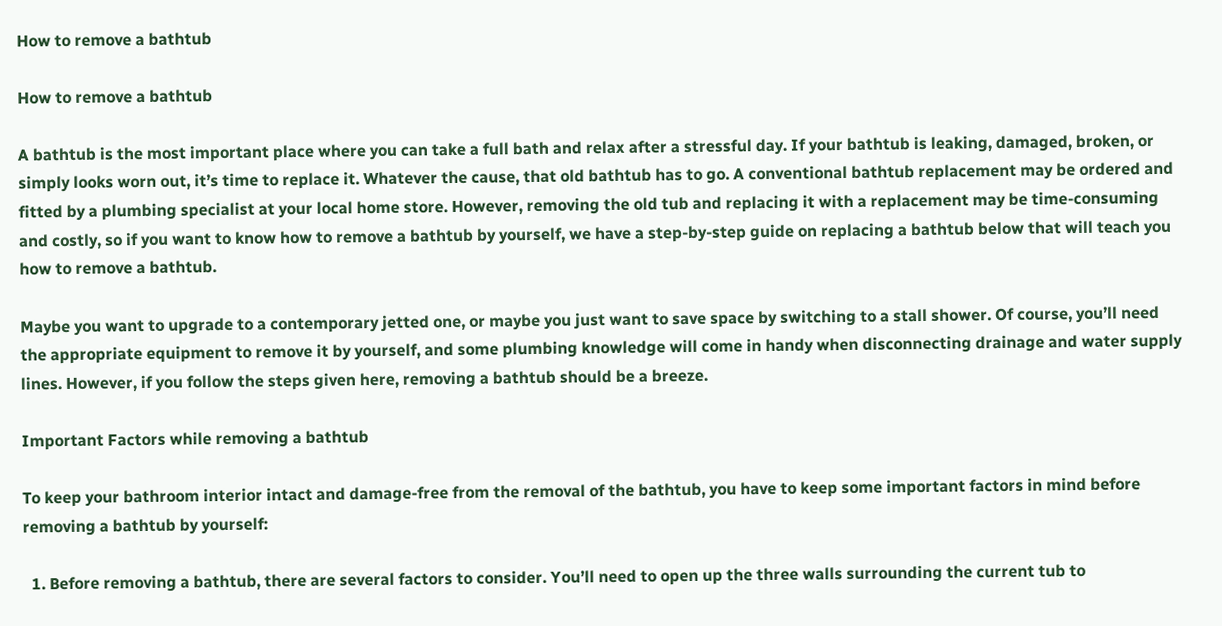How to remove a bathtub

How to remove a bathtub

A bathtub is the most important place where you can take a full bath and relax after a stressful day. If your bathtub is leaking, damaged, broken, or simply looks worn out, it’s time to replace it. Whatever the cause, that old bathtub has to go. A conventional bathtub replacement may be ordered and fitted by a plumbing specialist at your local home store. However, removing the old tub and replacing it with a replacement may be time-consuming and costly, so if you want to know how to remove a bathtub by yourself, we have a step-by-step guide on replacing a bathtub below that will teach you how to remove a bathtub.

Maybe you want to upgrade to a contemporary jetted one, or maybe you just want to save space by switching to a stall shower. Of course, you’ll need the appropriate equipment to remove it by yourself, and some plumbing knowledge will come in handy when disconnecting drainage and water supply lines. However, if you follow the steps given here, removing a bathtub should be a breeze.

Important Factors while removing a bathtub

To keep your bathroom interior intact and damage-free from the removal of the bathtub, you have to keep some important factors in mind before removing a bathtub by yourself:

  1. Before removing a bathtub, there are several factors to consider. You’ll need to open up the three walls surrounding the current tub to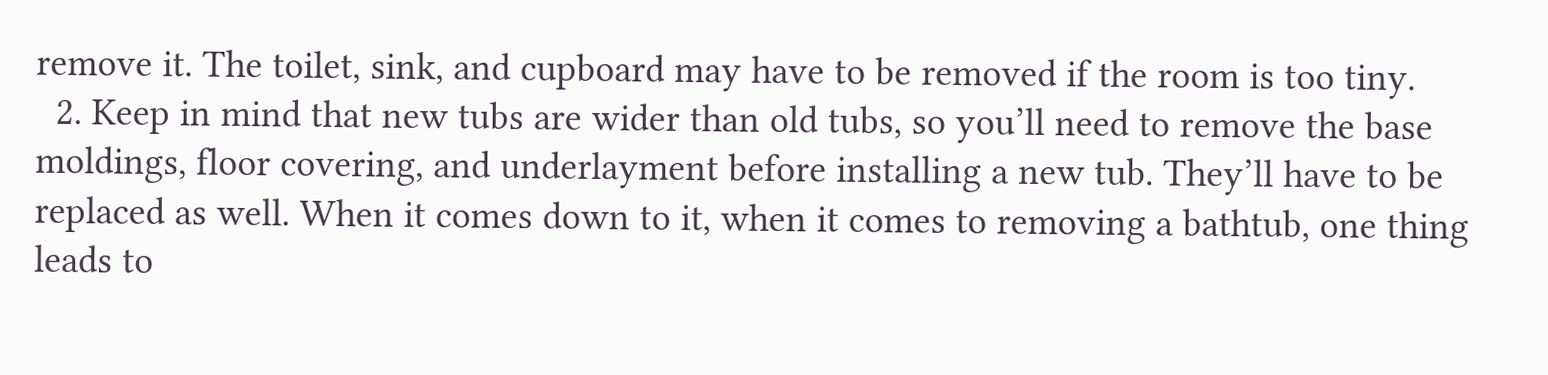remove it. The toilet, sink, and cupboard may have to be removed if the room is too tiny.
  2. Keep in mind that new tubs are wider than old tubs, so you’ll need to remove the base moldings, floor covering, and underlayment before installing a new tub. They’ll have to be replaced as well. When it comes down to it, when it comes to removing a bathtub, one thing leads to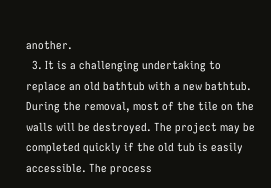another.
  3. It is a challenging undertaking to replace an old bathtub with a new bathtub. During the removal, most of the tile on the walls will be destroyed. The project may be completed quickly if the old tub is easily accessible. The process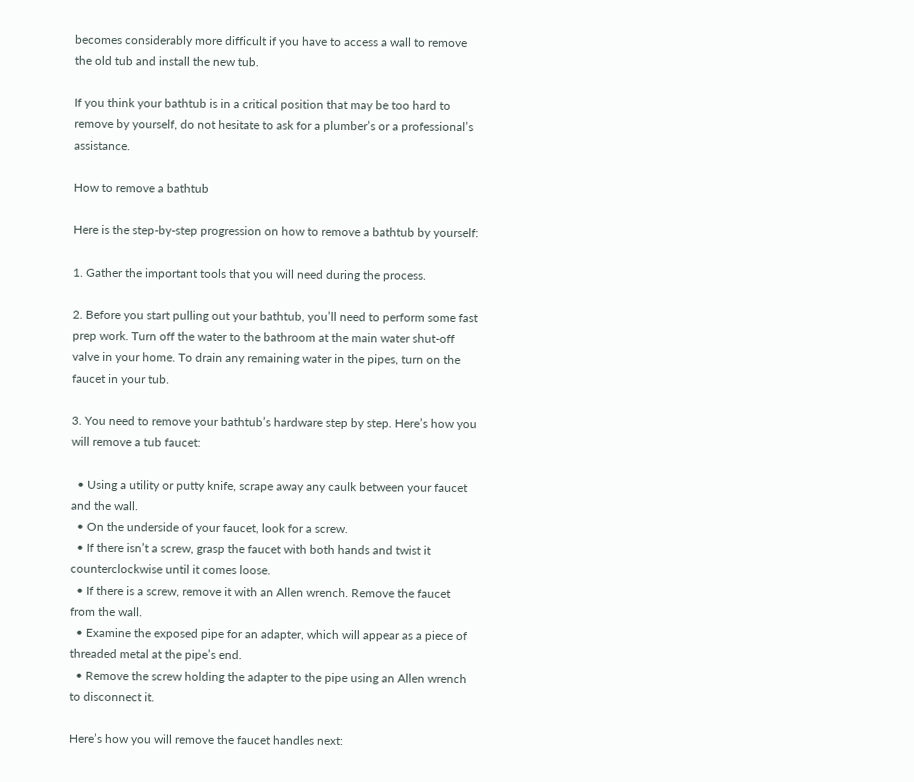becomes considerably more difficult if you have to access a wall to remove the old tub and install the new tub.

If you think your bathtub is in a critical position that may be too hard to remove by yourself, do not hesitate to ask for a plumber’s or a professional’s assistance.

How to remove a bathtub

Here is the step-by-step progression on how to remove a bathtub by yourself:

1. Gather the important tools that you will need during the process.

2. Before you start pulling out your bathtub, you’ll need to perform some fast prep work. Turn off the water to the bathroom at the main water shut-off valve in your home. To drain any remaining water in the pipes, turn on the faucet in your tub.

3. You need to remove your bathtub’s hardware step by step. Here’s how you will remove a tub faucet:

  • Using a utility or putty knife, scrape away any caulk between your faucet and the wall.
  • On the underside of your faucet, look for a screw.
  • If there isn’t a screw, grasp the faucet with both hands and twist it counterclockwise until it comes loose.
  • If there is a screw, remove it with an Allen wrench. Remove the faucet from the wall.
  • Examine the exposed pipe for an adapter, which will appear as a piece of threaded metal at the pipe’s end.
  • Remove the screw holding the adapter to the pipe using an Allen wrench to disconnect it.

Here’s how you will remove the faucet handles next: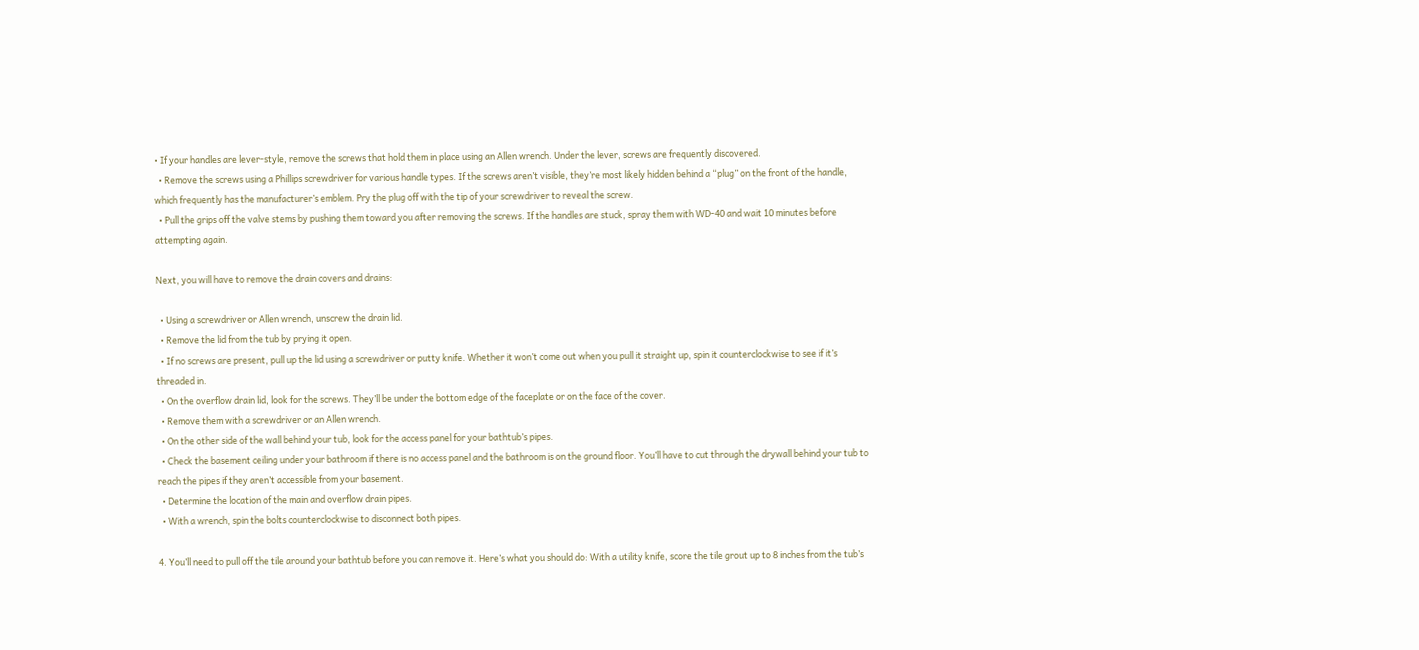• If your handles are lever-style, remove the screws that hold them in place using an Allen wrench. Under the lever, screws are frequently discovered.
  • Remove the screws using a Phillips screwdriver for various handle types. If the screws aren’t visible, they’re most likely hidden behind a “plug” on the front of the handle, which frequently has the manufacturer’s emblem. Pry the plug off with the tip of your screwdriver to reveal the screw.
  • Pull the grips off the valve stems by pushing them toward you after removing the screws. If the handles are stuck, spray them with WD-40 and wait 10 minutes before attempting again.

Next, you will have to remove the drain covers and drains:

  • Using a screwdriver or Allen wrench, unscrew the drain lid.
  • Remove the lid from the tub by prying it open.
  • If no screws are present, pull up the lid using a screwdriver or putty knife. Whether it won’t come out when you pull it straight up, spin it counterclockwise to see if it’s threaded in.
  • On the overflow drain lid, look for the screws. They’ll be under the bottom edge of the faceplate or on the face of the cover.
  • Remove them with a screwdriver or an Allen wrench.
  • On the other side of the wall behind your tub, look for the access panel for your bathtub’s pipes.
  • Check the basement ceiling under your bathroom if there is no access panel and the bathroom is on the ground floor. You’ll have to cut through the drywall behind your tub to reach the pipes if they aren’t accessible from your basement.
  • Determine the location of the main and overflow drain pipes.
  • With a wrench, spin the bolts counterclockwise to disconnect both pipes.

4. You’ll need to pull off the tile around your bathtub before you can remove it. Here’s what you should do: With a utility knife, score the tile grout up to 8 inches from the tub’s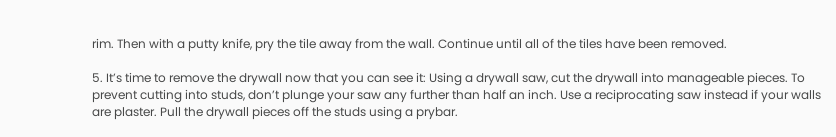rim. Then with a putty knife, pry the tile away from the wall. Continue until all of the tiles have been removed.

5. It’s time to remove the drywall now that you can see it: Using a drywall saw, cut the drywall into manageable pieces. To prevent cutting into studs, don’t plunge your saw any further than half an inch. Use a reciprocating saw instead if your walls are plaster. Pull the drywall pieces off the studs using a prybar.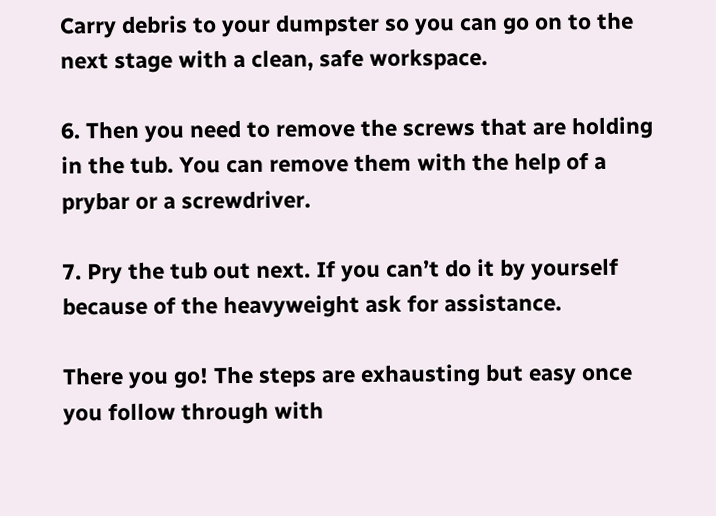Carry debris to your dumpster so you can go on to the next stage with a clean, safe workspace.

6. Then you need to remove the screws that are holding in the tub. You can remove them with the help of a prybar or a screwdriver.

7. Pry the tub out next. If you can’t do it by yourself because of the heavyweight ask for assistance.

There you go! The steps are exhausting but easy once you follow through with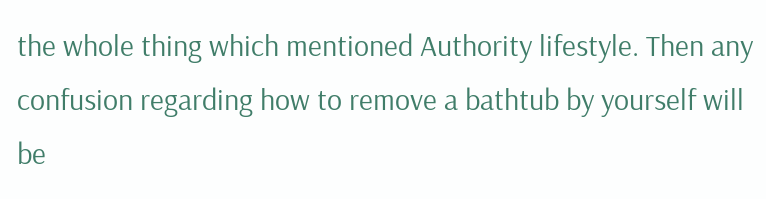the whole thing which mentioned Authority lifestyle. Then any confusion regarding how to remove a bathtub by yourself will be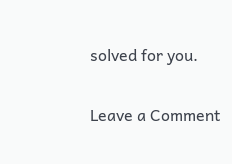solved for you.

Leave a Comment